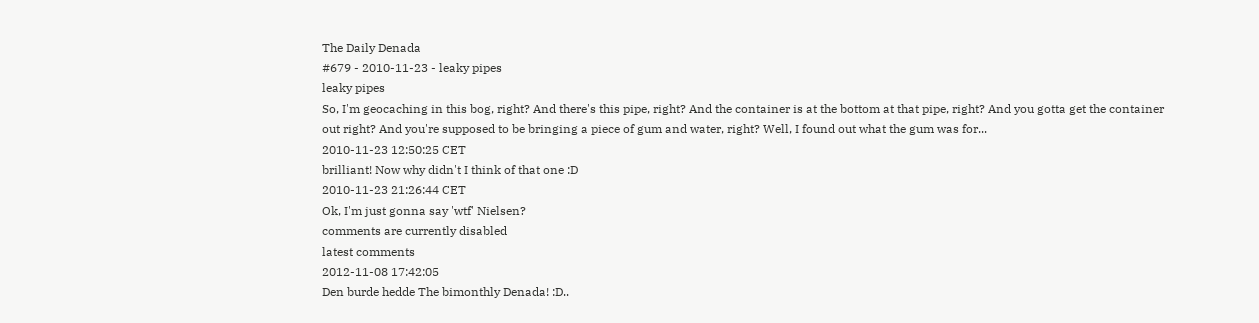The Daily Denada
#679 - 2010-11-23 - leaky pipes
leaky pipes
So, I'm geocaching in this bog, right? And there's this pipe, right? And the container is at the bottom at that pipe, right? And you gotta get the container out right? And you're supposed to be bringing a piece of gum and water, right? Well, I found out what the gum was for...
2010-11-23 12:50:25 CET
brilliant! Now why didn't I think of that one :D
2010-11-23 21:26:44 CET
Ok, I'm just gonna say 'wtf' Nielsen?
comments are currently disabled
latest comments
2012-11-08 17:42:05
Den burde hedde The bimonthly Denada! :D..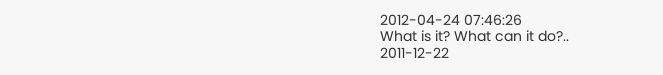2012-04-24 07:46:26
What is it? What can it do?..
2011-12-22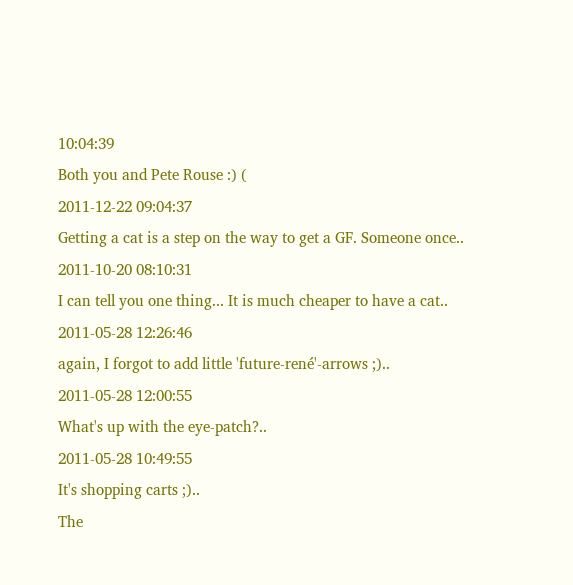10:04:39
Both you and Pete Rouse :) (
2011-12-22 09:04:37
Getting a cat is a step on the way to get a GF. Someone once..
2011-10-20 08:10:31
I can tell you one thing... It is much cheaper to have a cat..
2011-05-28 12:26:46
again, I forgot to add little 'future-rené'-arrows ;)..
2011-05-28 12:00:55
What's up with the eye-patch?..
2011-05-28 10:49:55
It's shopping carts ;)..
The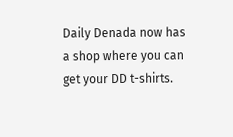Daily Denada now has a shop where you can get your DD t-shirts.